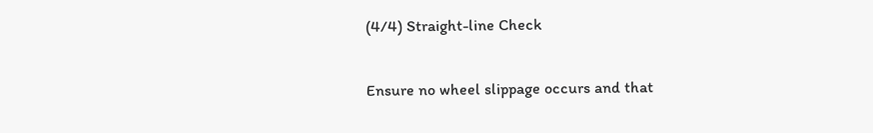(4/4) Straight-line Check

Ensure no wheel slippage occurs and that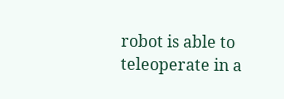robot is able to teleoperate in a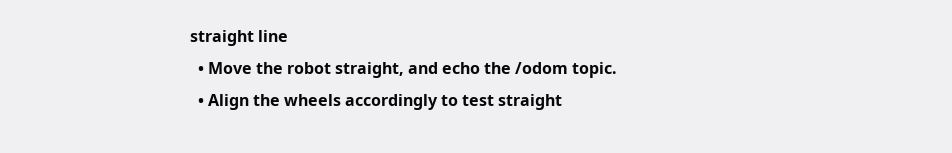straight line
  • Move the robot straight, and echo the /odom topic.
  • Align the wheels accordingly to test straight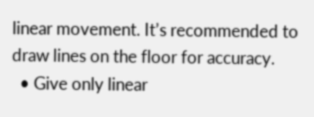linear movement. It’s recommended to draw lines on the floor for accuracy.
  • Give only linear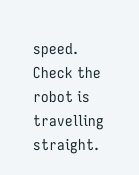speed. Check the robot is travelling straight.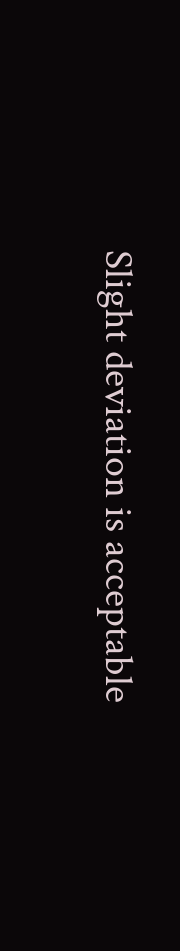Slight deviation is acceptable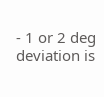- 1 or 2 deg deviation is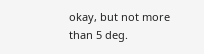okay, but not more than 5 deg.